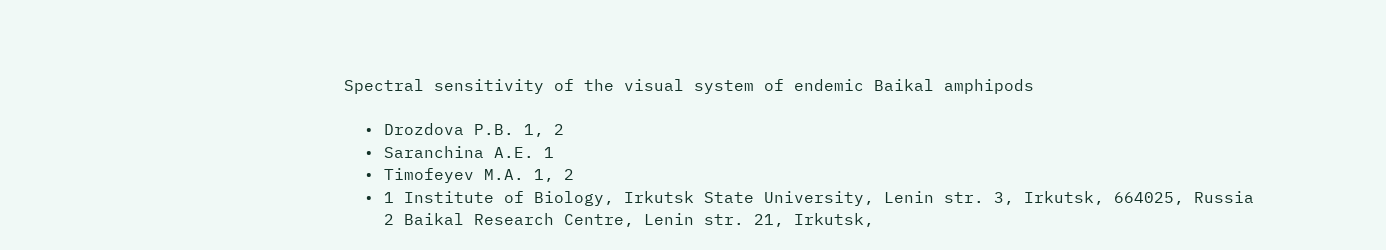Spectral sensitivity of the visual system of endemic Baikal amphipods

  • Drozdova P.B. 1, 2
  • Saranchina A.E. 1
  • Timofeyev M.A. 1, 2
  • 1 Institute of Biology, Irkutsk State University, Lenin str. 3, Irkutsk, 664025, Russia
    2 Baikal Research Centre, Lenin str. 21, Irkutsk,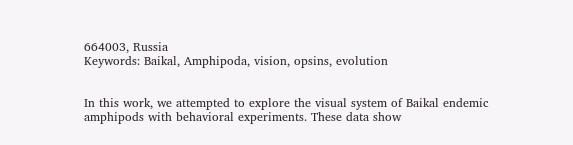664003, Russia
Keywords: Baikal, Amphipoda, vision, opsins, evolution


In this work, we attempted to explore the visual system of Baikal endemic amphipods with behavioral experiments. These data show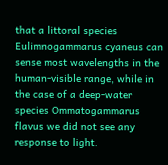that a littoral species Eulimnogammarus cyaneus can sense most wavelengths in the human-visible range, while in the case of a deep-water species Ommatogammarus flavus we did not see any response to light.